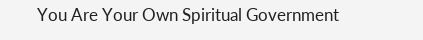You Are Your Own Spiritual Government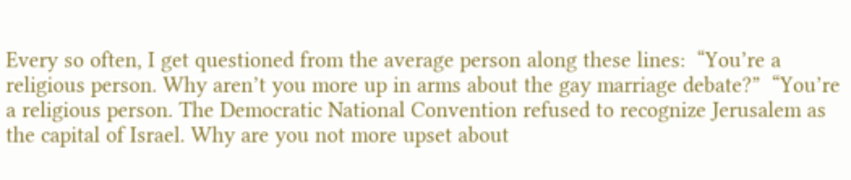Every so often, I get questioned from the average person along these lines:  “You’re a religious person. Why aren’t you more up in arms about the gay marriage debate?”  “You’re a religious person. The Democratic National Convention refused to recognize Jerusalem as the capital of Israel. Why are you not more upset about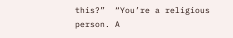this?”  “You’re a religious person. A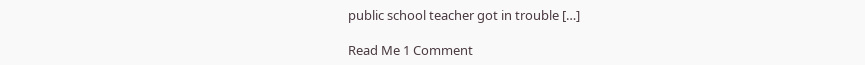public school teacher got in trouble […]

Read Me 1 Comment